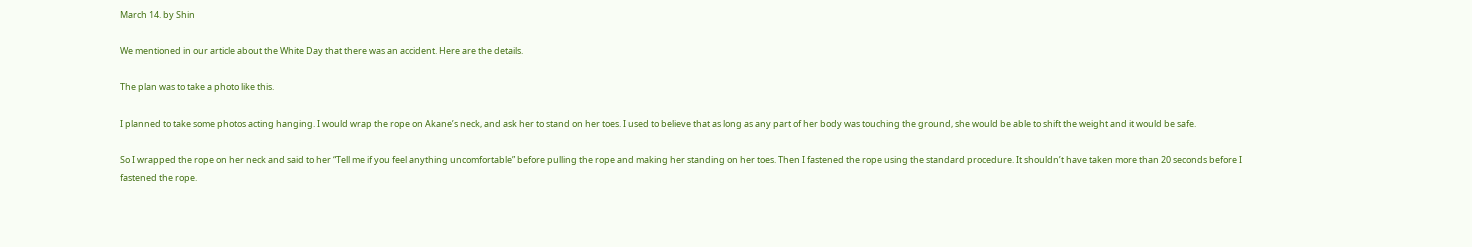March 14. by Shin

We mentioned in our article about the White Day that there was an accident. Here are the details.

The plan was to take a photo like this.

I planned to take some photos acting hanging. I would wrap the rope on Akane’s neck, and ask her to stand on her toes. I used to believe that as long as any part of her body was touching the ground, she would be able to shift the weight and it would be safe.

So I wrapped the rope on her neck and said to her “Tell me if you feel anything uncomfortable” before pulling the rope and making her standing on her toes. Then I fastened the rope using the standard procedure. It shouldn’t have taken more than 20 seconds before I fastened the rope.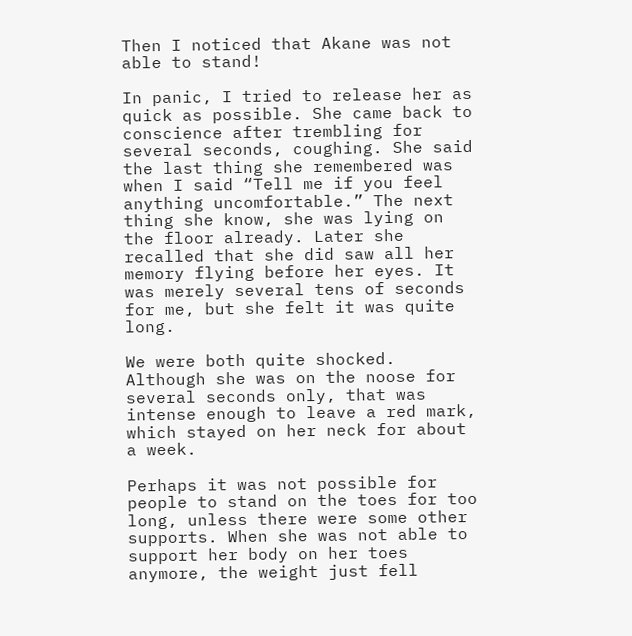Then I noticed that Akane was not able to stand!

In panic, I tried to release her as quick as possible. She came back to conscience after trembling for several seconds, coughing. She said the last thing she remembered was when I said “Tell me if you feel anything uncomfortable.” The next thing she know, she was lying on the floor already. Later she recalled that she did saw all her memory flying before her eyes. It was merely several tens of seconds for me, but she felt it was quite long.

We were both quite shocked. Although she was on the noose for several seconds only, that was intense enough to leave a red mark, which stayed on her neck for about a week.

Perhaps it was not possible for people to stand on the toes for too long, unless there were some other supports. When she was not able to support her body on her toes anymore, the weight just fell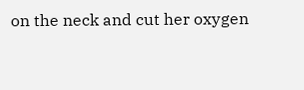on the neck and cut her oxygen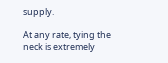supply.

At any rate, tying the neck is extremely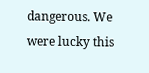dangerous. We were lucky this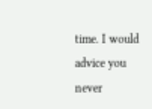time. I would advice you never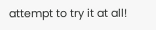attempt to try it at all!